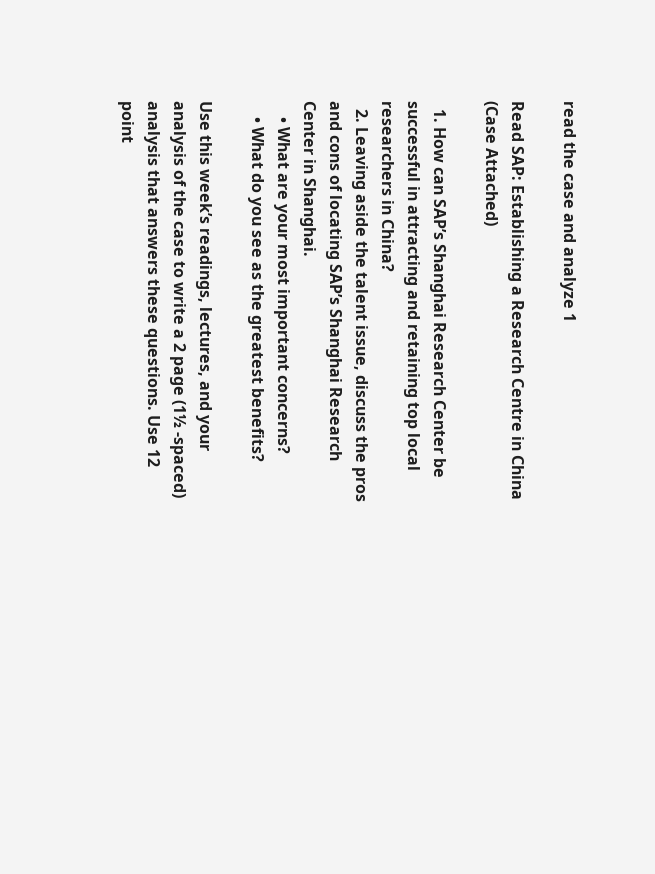read the case and analyze 1

Read SAP: Establishing a Research Centre in China (Case Attached)

  1. How can SAP’s Shanghai Research Center be successful in attracting and retaining top local researchers in China?
  2. Leaving aside the talent issue, discuss the pros and cons of locating SAP’s Shanghai Research Center in Shanghai.
    • What are your most important concerns?
    • What do you see as the greatest benefits?

Use this week’s readings, lectures, and your analysis of the case to write a 2 page (1½ -spaced) analysis that answers these questions. Use 12 point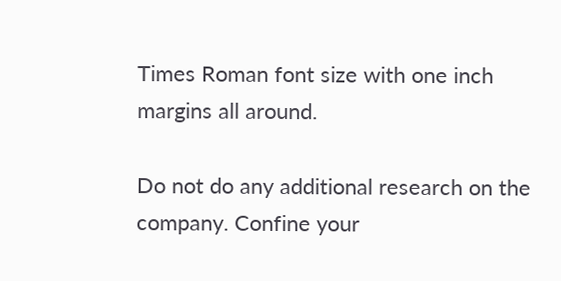Times Roman font size with one inch margins all around.

Do not do any additional research on the company. Confine your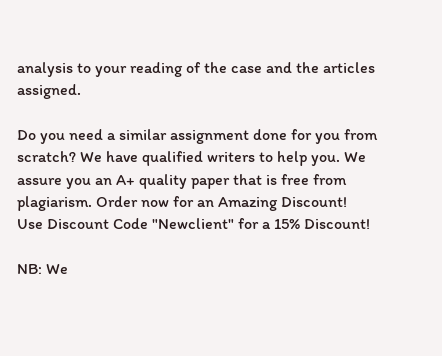analysis to your reading of the case and the articles assigned.

Do you need a similar assignment done for you from scratch? We have qualified writers to help you. We assure you an A+ quality paper that is free from plagiarism. Order now for an Amazing Discount!
Use Discount Code "Newclient" for a 15% Discount!

NB: We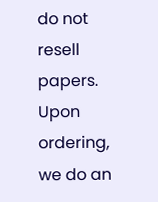do not resell papers. Upon ordering, we do an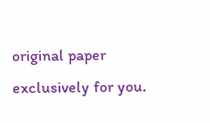original paper exclusively for you.